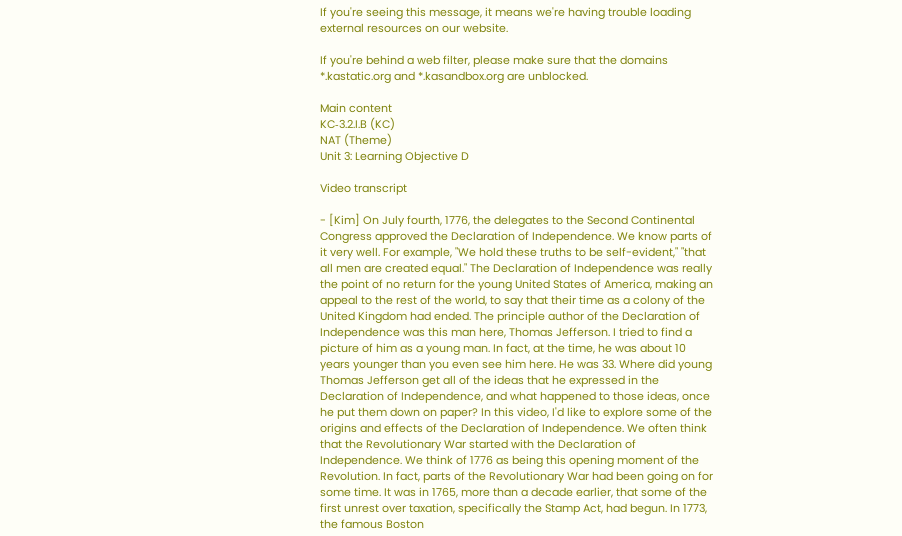If you're seeing this message, it means we're having trouble loading external resources on our website.

If you're behind a web filter, please make sure that the domains *.kastatic.org and *.kasandbox.org are unblocked.

Main content
KC‑3.2.I.B (KC)
NAT (Theme)
Unit 3: Learning Objective D

Video transcript

- [Kim] On July fourth, 1776, the delegates to the Second Continental Congress approved the Declaration of Independence. We know parts of it very well. For example, "We hold these truths to be self-evident," "that all men are created equal." The Declaration of Independence was really the point of no return for the young United States of America, making an appeal to the rest of the world, to say that their time as a colony of the United Kingdom had ended. The principle author of the Declaration of Independence was this man here, Thomas Jefferson. I tried to find a picture of him as a young man. In fact, at the time, he was about 10 years younger than you even see him here. He was 33. Where did young Thomas Jefferson get all of the ideas that he expressed in the Declaration of Independence, and what happened to those ideas, once he put them down on paper? In this video, I'd like to explore some of the origins and effects of the Declaration of Independence. We often think that the Revolutionary War started with the Declaration of Independence. We think of 1776 as being this opening moment of the Revolution. In fact, parts of the Revolutionary War had been going on for some time. It was in 1765, more than a decade earlier, that some of the first unrest over taxation, specifically the Stamp Act, had begun. In 1773, the famous Boston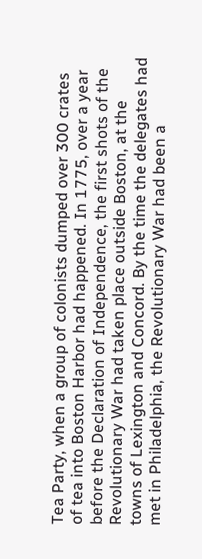Tea Party, when a group of colonists dumped over 300 crates of tea into Boston Harbor had happened. In 1775, over a year before the Declaration of Independence, the first shots of the Revolutionary War had taken place outside Boston, at the towns of Lexington and Concord. By the time the delegates had met in Philadelphia, the Revolutionary War had been a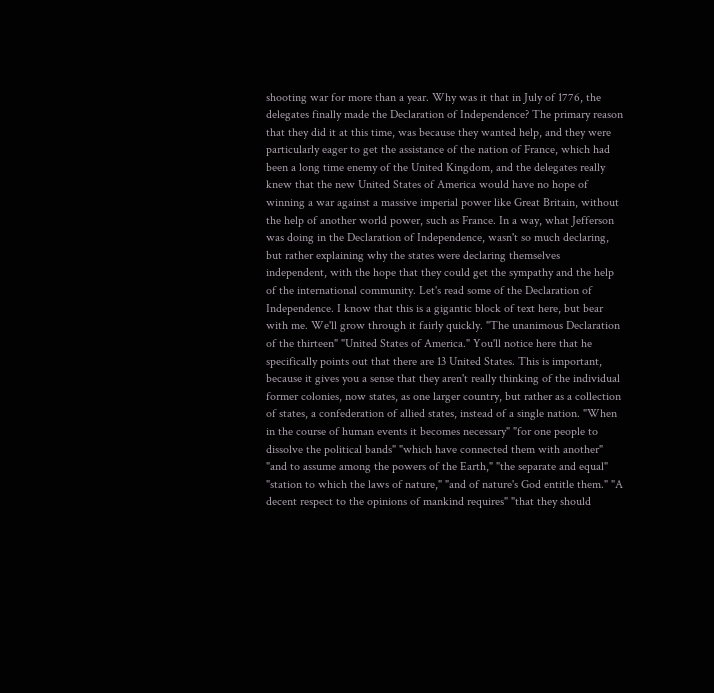shooting war for more than a year. Why was it that in July of 1776, the delegates finally made the Declaration of Independence? The primary reason that they did it at this time, was because they wanted help, and they were particularly eager to get the assistance of the nation of France, which had been a long time enemy of the United Kingdom, and the delegates really knew that the new United States of America would have no hope of winning a war against a massive imperial power like Great Britain, without the help of another world power, such as France. In a way, what Jefferson was doing in the Declaration of Independence, wasn't so much declaring, but rather explaining why the states were declaring themselves independent, with the hope that they could get the sympathy and the help of the international community. Let's read some of the Declaration of Independence. I know that this is a gigantic block of text here, but bear with me. We'll grow through it fairly quickly. "The unanimous Declaration of the thirteen" "United States of America." You'll notice here that he specifically points out that there are 13 United States. This is important, because it gives you a sense that they aren't really thinking of the individual former colonies, now states, as one larger country, but rather as a collection of states, a confederation of allied states, instead of a single nation. "When in the course of human events it becomes necessary" "for one people to dissolve the political bands" "which have connected them with another" "and to assume among the powers of the Earth," "the separate and equal" "station to which the laws of nature," "and of nature's God entitle them." "A decent respect to the opinions of mankind requires" "that they should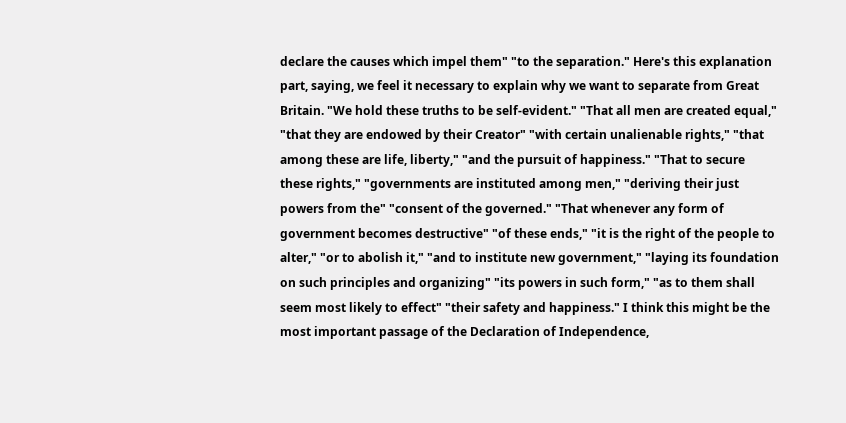declare the causes which impel them" "to the separation." Here's this explanation part, saying, we feel it necessary to explain why we want to separate from Great Britain. "We hold these truths to be self-evident." "That all men are created equal," "that they are endowed by their Creator" "with certain unalienable rights," "that among these are life, liberty," "and the pursuit of happiness." "That to secure these rights," "governments are instituted among men," "deriving their just powers from the" "consent of the governed." "That whenever any form of government becomes destructive" "of these ends," "it is the right of the people to alter," "or to abolish it," "and to institute new government," "laying its foundation on such principles and organizing" "its powers in such form," "as to them shall seem most likely to effect" "their safety and happiness." I think this might be the most important passage of the Declaration of Independence,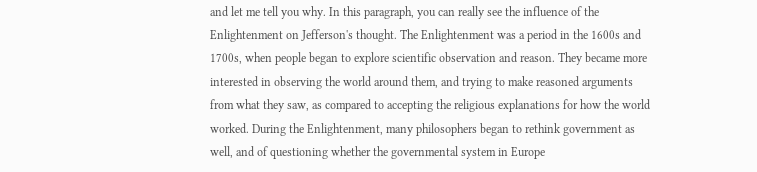and let me tell you why. In this paragraph, you can really see the influence of the Enlightenment on Jefferson's thought. The Enlightenment was a period in the 1600s and 1700s, when people began to explore scientific observation and reason. They became more interested in observing the world around them, and trying to make reasoned arguments from what they saw, as compared to accepting the religious explanations for how the world worked. During the Enlightenment, many philosophers began to rethink government as well, and of questioning whether the governmental system in Europe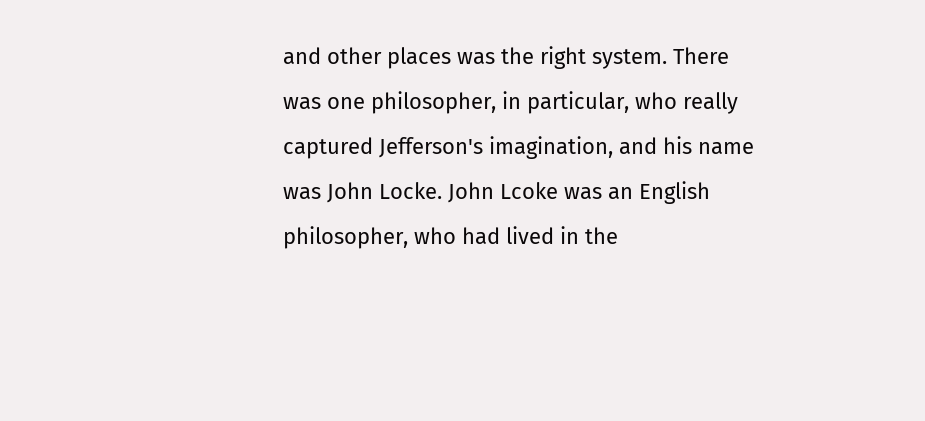and other places was the right system. There was one philosopher, in particular, who really captured Jefferson's imagination, and his name was John Locke. John Lcoke was an English philosopher, who had lived in the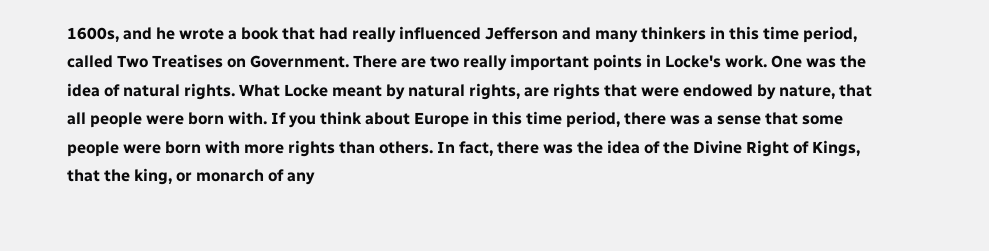1600s, and he wrote a book that had really influenced Jefferson and many thinkers in this time period, called Two Treatises on Government. There are two really important points in Locke's work. One was the idea of natural rights. What Locke meant by natural rights, are rights that were endowed by nature, that all people were born with. If you think about Europe in this time period, there was a sense that some people were born with more rights than others. In fact, there was the idea of the Divine Right of Kings, that the king, or monarch of any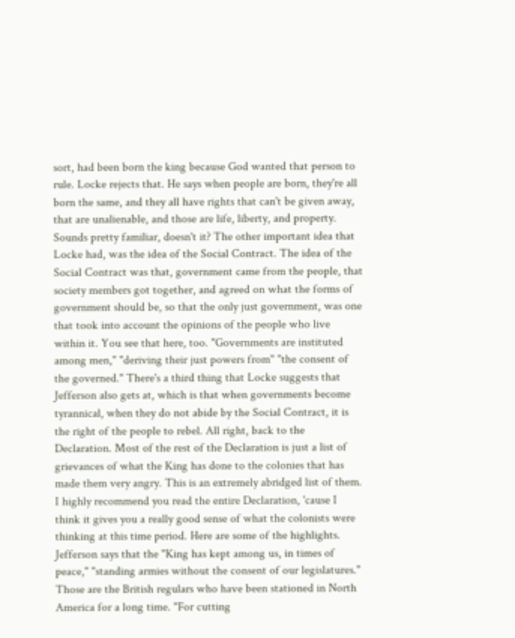sort, had been born the king because God wanted that person to rule. Locke rejects that. He says when people are born, they're all born the same, and they all have rights that can't be given away, that are unalienable, and those are life, liberty, and property. Sounds pretty familiar, doesn't it? The other important idea that Locke had, was the idea of the Social Contract. The idea of the Social Contract was that, government came from the people, that society members got together, and agreed on what the forms of government should be, so that the only just government, was one that took into account the opinions of the people who live within it. You see that here, too. "Governments are instituted among men," "deriving their just powers from" "the consent of the governed." There's a third thing that Locke suggests that Jefferson also gets at, which is that when governments become tyrannical, when they do not abide by the Social Contract, it is the right of the people to rebel. All right, back to the Declaration. Most of the rest of the Declaration is just a list of grievances of what the King has done to the colonies that has made them very angry. This is an extremely abridged list of them. I highly recommend you read the entire Declaration, 'cause I think it gives you a really good sense of what the colonists were thinking at this time period. Here are some of the highlights. Jefferson says that the "King has kept among us, in times of peace," "standing armies without the consent of our legislatures." Those are the British regulars who have been stationed in North America for a long time. "For cutting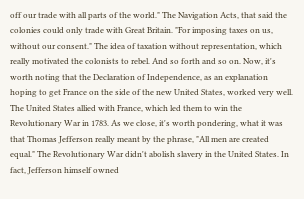off our trade with all parts of the world." The Navigation Acts, that said the colonies could only trade with Great Britain. "For imposing taxes on us, without our consent." The idea of taxation without representation, which really motivated the colonists to rebel. And so forth and so on. Now, it's worth noting that the Declaration of Independence, as an explanation hoping to get France on the side of the new United States, worked very well. The United States allied with France, which led them to win the Revolutionary War in 1783. As we close, it's worth pondering, what it was that Thomas Jefferson really meant by the phrase, "All men are created equal." The Revolutionary War didn't abolish slavery in the United States. In fact, Jefferson himself owned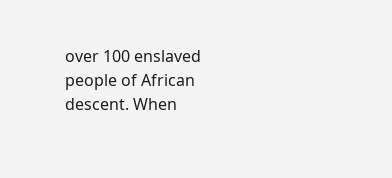over 100 enslaved people of African descent. When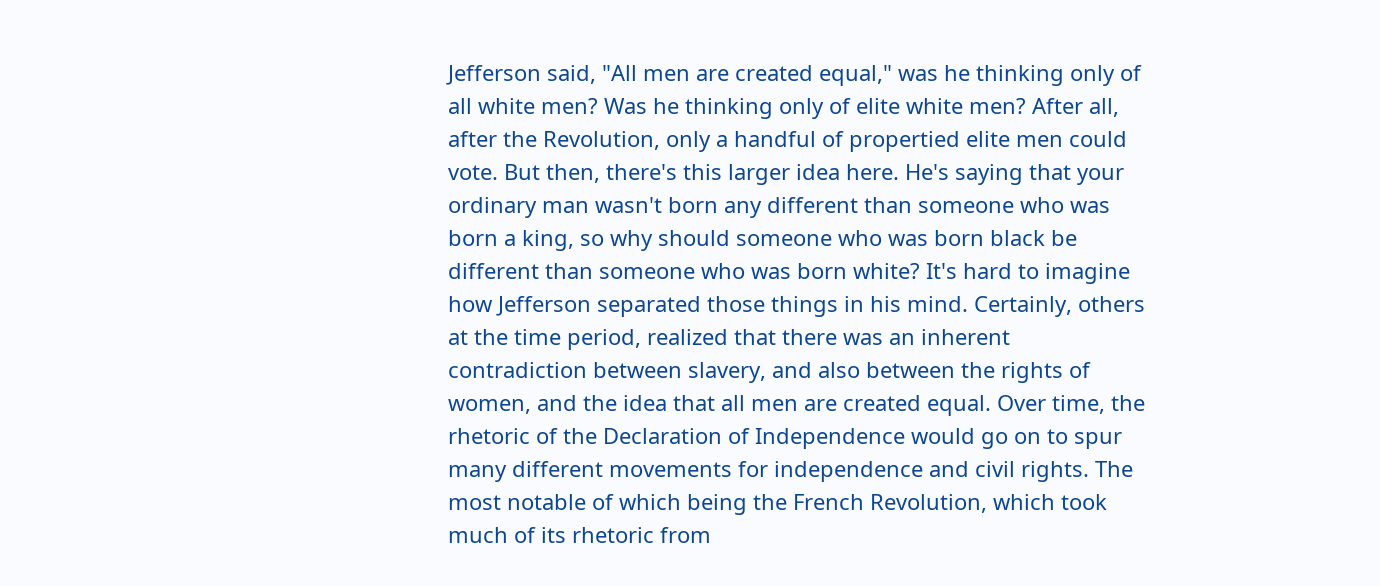Jefferson said, "All men are created equal," was he thinking only of all white men? Was he thinking only of elite white men? After all, after the Revolution, only a handful of propertied elite men could vote. But then, there's this larger idea here. He's saying that your ordinary man wasn't born any different than someone who was born a king, so why should someone who was born black be different than someone who was born white? It's hard to imagine how Jefferson separated those things in his mind. Certainly, others at the time period, realized that there was an inherent contradiction between slavery, and also between the rights of women, and the idea that all men are created equal. Over time, the rhetoric of the Declaration of Independence would go on to spur many different movements for independence and civil rights. The most notable of which being the French Revolution, which took much of its rhetoric from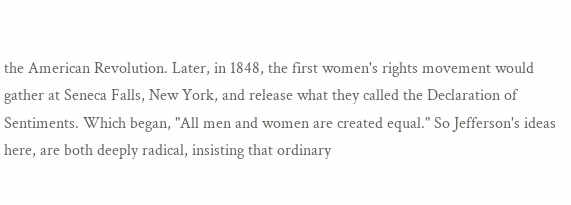the American Revolution. Later, in 1848, the first women's rights movement would gather at Seneca Falls, New York, and release what they called the Declaration of Sentiments. Which began, "All men and women are created equal." So Jefferson's ideas here, are both deeply radical, insisting that ordinary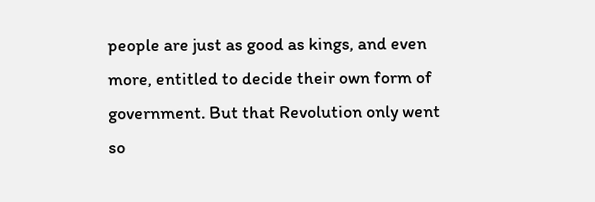people are just as good as kings, and even more, entitled to decide their own form of government. But that Revolution only went so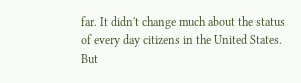far. It didn't change much about the status of every day citizens in the United States. But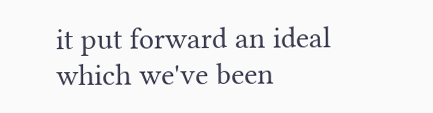it put forward an ideal which we've been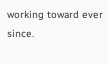working toward ever since.